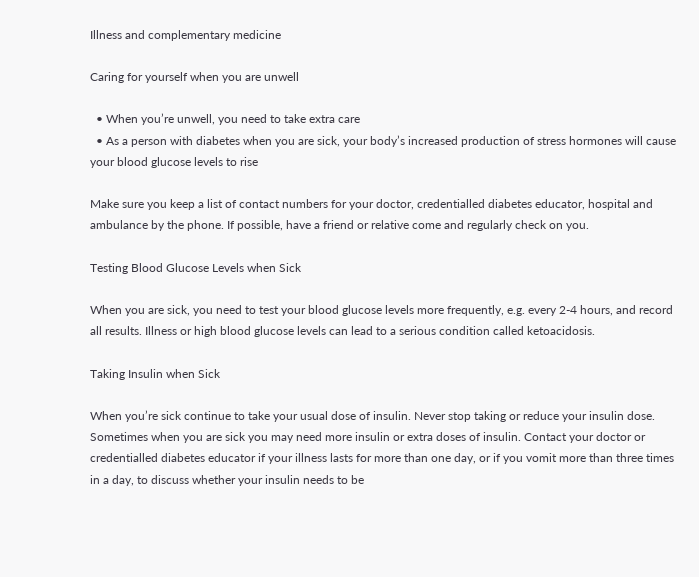Illness and complementary medicine

Caring for yourself when you are unwell

  • When you’re unwell, you need to take extra care
  • As a person with diabetes when you are sick, your body’s increased production of stress hormones will cause your blood glucose levels to rise

Make sure you keep a list of contact numbers for your doctor, credentialled diabetes educator, hospital and ambulance by the phone. If possible, have a friend or relative come and regularly check on you.

Testing Blood Glucose Levels when Sick

When you are sick, you need to test your blood glucose levels more frequently, e.g. every 2-4 hours, and record all results. Illness or high blood glucose levels can lead to a serious condition called ketoacidosis.

Taking Insulin when Sick

When you’re sick continue to take your usual dose of insulin. Never stop taking or reduce your insulin dose. Sometimes when you are sick you may need more insulin or extra doses of insulin. Contact your doctor or credentialled diabetes educator if your illness lasts for more than one day, or if you vomit more than three times in a day, to discuss whether your insulin needs to be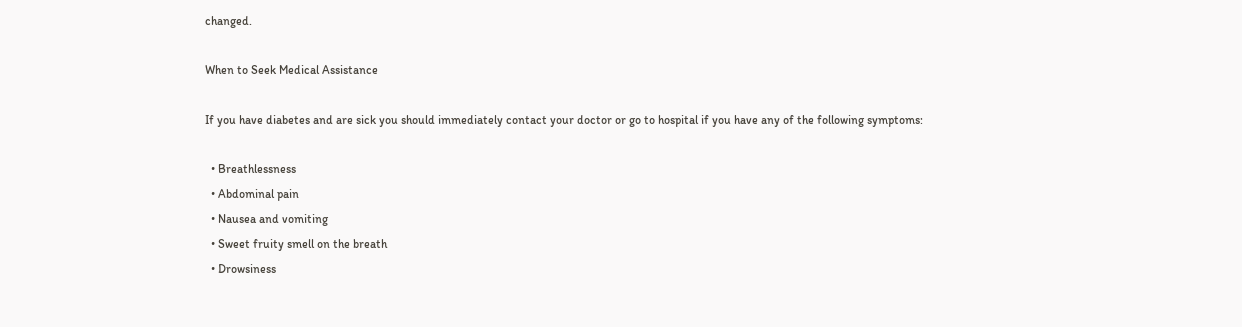changed.

When to Seek Medical Assistance

If you have diabetes and are sick you should immediately contact your doctor or go to hospital if you have any of the following symptoms:

  • Breathlessness
  • Abdominal pain
  • Nausea and vomiting
  • Sweet fruity smell on the breath
  • Drowsiness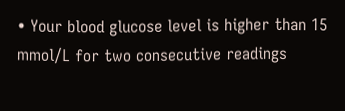• Your blood glucose level is higher than 15 mmol/L for two consecutive readings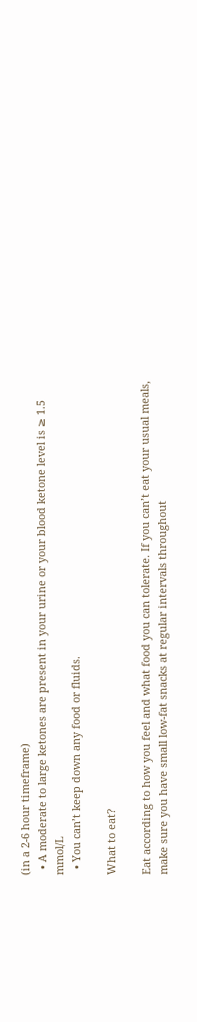(in a 2-6 hour timeframe)
  • A moderate to large ketones are present in your urine or your blood ketone level is ≥ 1.5 mmol/L
  • You can’t keep down any food or fluids.

What to eat?

Eat according to how you feel and what food you can tolerate. If you can’t eat your usual meals, make sure you have small low-fat snacks at regular intervals throughout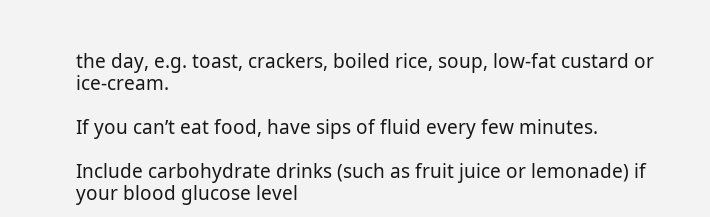the day, e.g. toast, crackers, boiled rice, soup, low-fat custard or ice-cream.

If you can’t eat food, have sips of fluid every few minutes.

Include carbohydrate drinks (such as fruit juice or lemonade) if your blood glucose level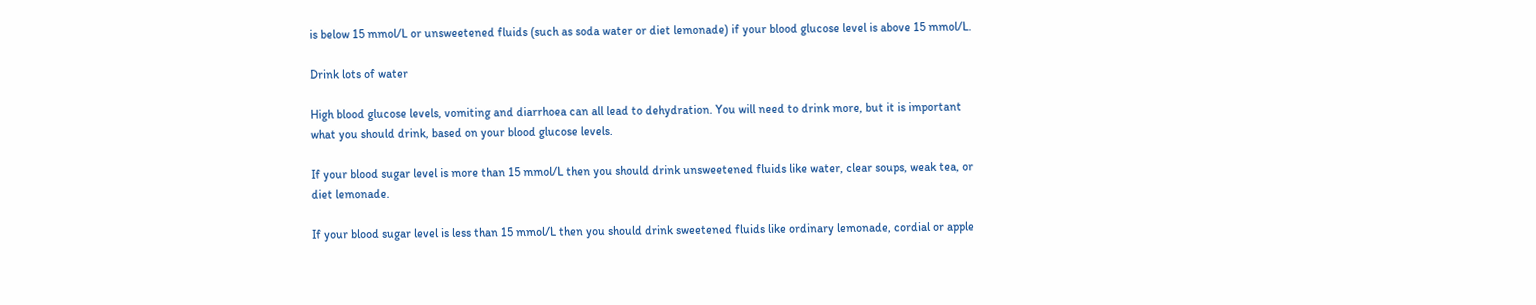is below 15 mmol/L or unsweetened fluids (such as soda water or diet lemonade) if your blood glucose level is above 15 mmol/L.

Drink lots of water

High blood glucose levels, vomiting and diarrhoea can all lead to dehydration. You will need to drink more, but it is important what you should drink, based on your blood glucose levels.

If your blood sugar level is more than 15 mmol/L then you should drink unsweetened fluids like water, clear soups, weak tea, or diet lemonade.

If your blood sugar level is less than 15 mmol/L then you should drink sweetened fluids like ordinary lemonade, cordial or apple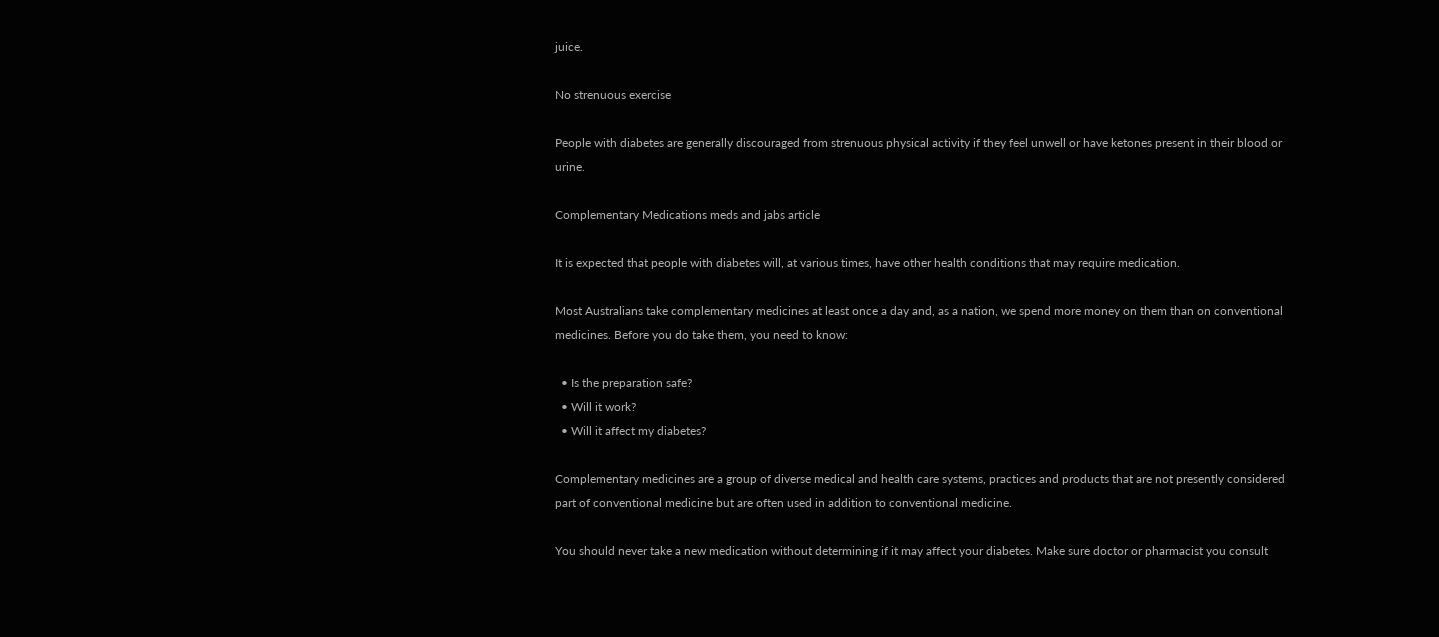juice.

No strenuous exercise

People with diabetes are generally discouraged from strenuous physical activity if they feel unwell or have ketones present in their blood or urine.

Complementary Medications meds and jabs article

It is expected that people with diabetes will, at various times, have other health conditions that may require medication.

Most Australians take complementary medicines at least once a day and, as a nation, we spend more money on them than on conventional medicines. Before you do take them, you need to know:

  • Is the preparation safe?
  • Will it work?
  • Will it affect my diabetes?

Complementary medicines are a group of diverse medical and health care systems, practices and products that are not presently considered part of conventional medicine but are often used in addition to conventional medicine.

You should never take a new medication without determining if it may affect your diabetes. Make sure doctor or pharmacist you consult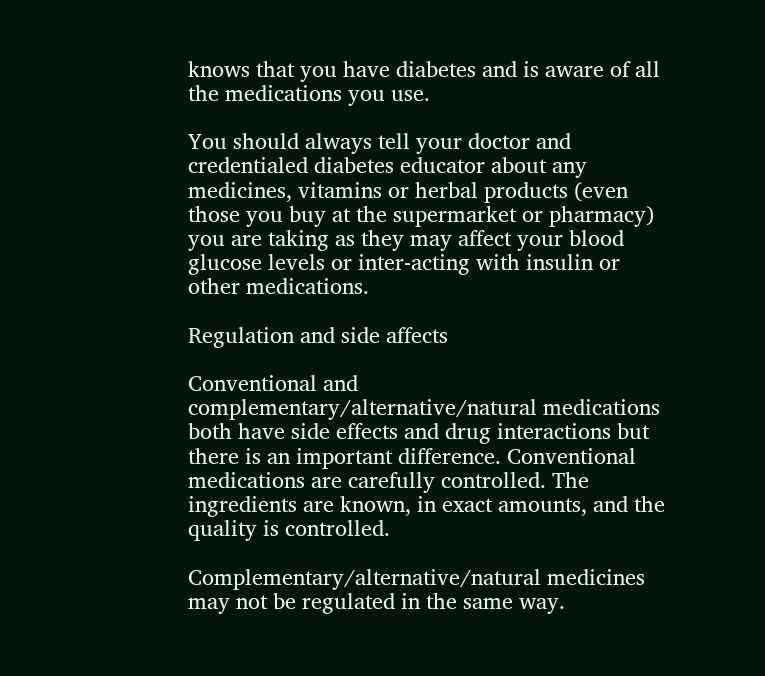knows that you have diabetes and is aware of all the medications you use.

You should always tell your doctor and credentialed diabetes educator about any medicines, vitamins or herbal products (even those you buy at the supermarket or pharmacy) you are taking as they may affect your blood glucose levels or inter-acting with insulin or other medications.

Regulation and side affects

Conventional and complementary/alternative/natural medications both have side effects and drug interactions but there is an important difference. Conventional medications are carefully controlled. The ingredients are known, in exact amounts, and the quality is controlled.

Complementary/alternative/natural medicines may not be regulated in the same way.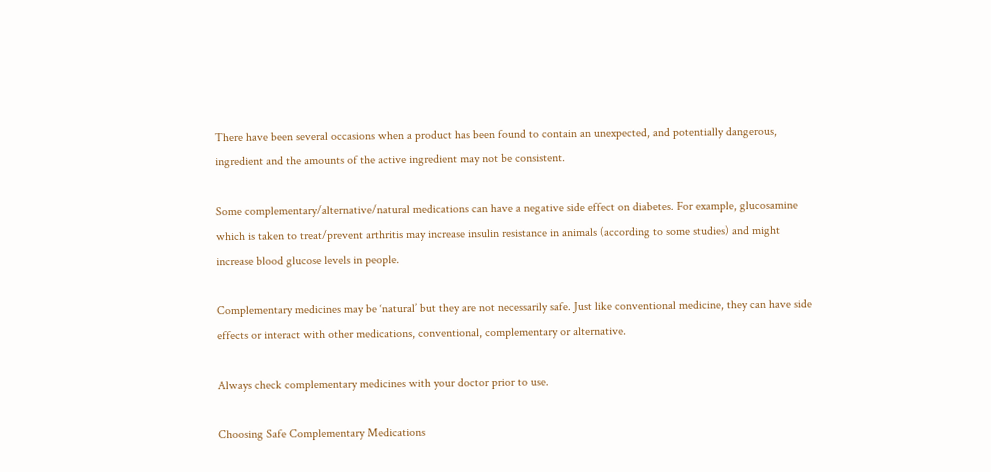There have been several occasions when a product has been found to contain an unexpected, and potentially dangerous, ingredient and the amounts of the active ingredient may not be consistent.

Some complementary/alternative/natural medications can have a negative side effect on diabetes. For example, glucosamine which is taken to treat/prevent arthritis may increase insulin resistance in animals (according to some studies) and might increase blood glucose levels in people.

Complementary medicines may be ‘natural’ but they are not necessarily safe. Just like conventional medicine, they can have side effects or interact with other medications, conventional, complementary or alternative.

Always check complementary medicines with your doctor prior to use.

Choosing Safe Complementary Medications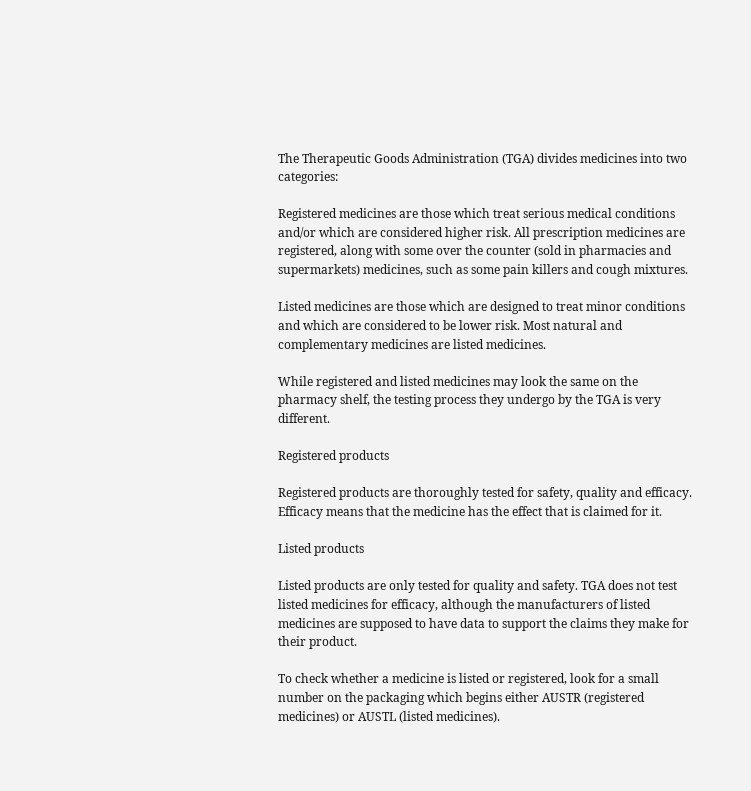The Therapeutic Goods Administration (TGA) divides medicines into two categories:

Registered medicines are those which treat serious medical conditions and/or which are considered higher risk. All prescription medicines are registered, along with some over the counter (sold in pharmacies and supermarkets) medicines, such as some pain killers and cough mixtures.

Listed medicines are those which are designed to treat minor conditions and which are considered to be lower risk. Most natural and complementary medicines are listed medicines.

While registered and listed medicines may look the same on the pharmacy shelf, the testing process they undergo by the TGA is very different.

Registered products

Registered products are thoroughly tested for safety, quality and efficacy. Efficacy means that the medicine has the effect that is claimed for it.

Listed products

Listed products are only tested for quality and safety. TGA does not test listed medicines for efficacy, although the manufacturers of listed medicines are supposed to have data to support the claims they make for their product.

To check whether a medicine is listed or registered, look for a small number on the packaging which begins either AUSTR (registered medicines) or AUSTL (listed medicines).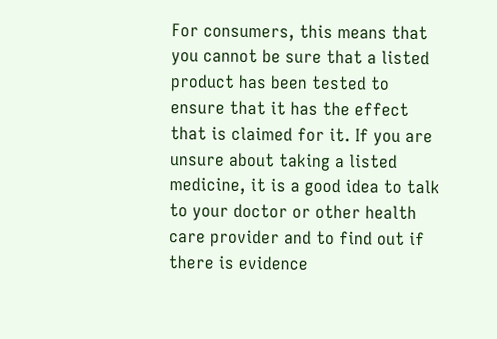For consumers, this means that you cannot be sure that a listed product has been tested to ensure that it has the effect that is claimed for it. If you are unsure about taking a listed medicine, it is a good idea to talk to your doctor or other health care provider and to find out if there is evidence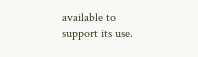available to support its use.